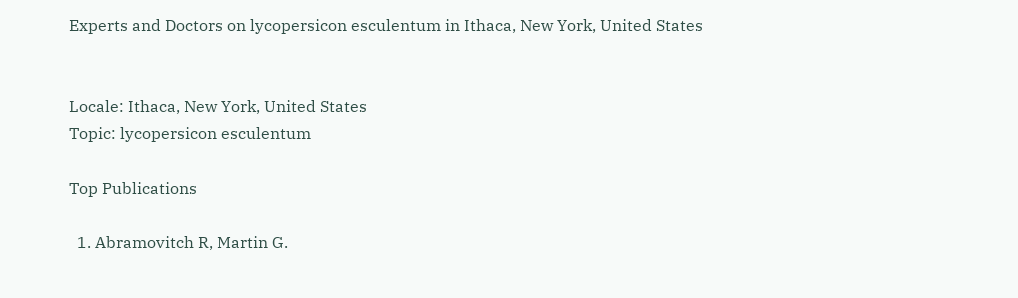Experts and Doctors on lycopersicon esculentum in Ithaca, New York, United States


Locale: Ithaca, New York, United States
Topic: lycopersicon esculentum

Top Publications

  1. Abramovitch R, Martin G.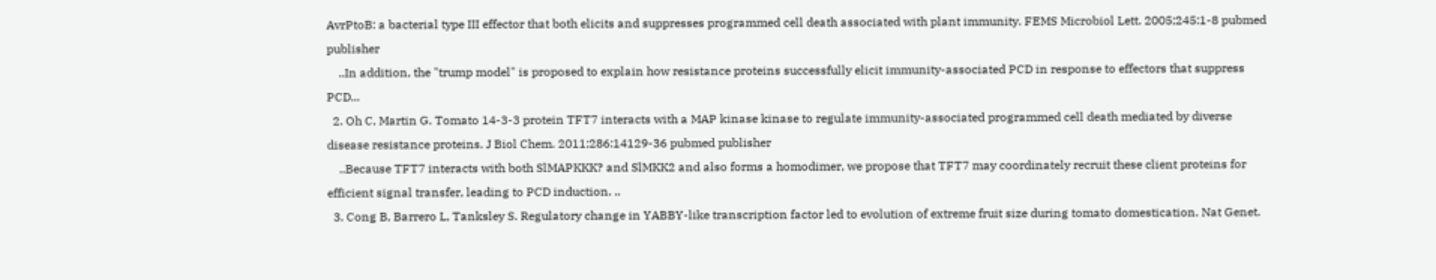AvrPtoB: a bacterial type III effector that both elicits and suppresses programmed cell death associated with plant immunity. FEMS Microbiol Lett. 2005;245:1-8 pubmed publisher
    ..In addition, the "trump model" is proposed to explain how resistance proteins successfully elicit immunity-associated PCD in response to effectors that suppress PCD...
  2. Oh C, Martin G. Tomato 14-3-3 protein TFT7 interacts with a MAP kinase kinase to regulate immunity-associated programmed cell death mediated by diverse disease resistance proteins. J Biol Chem. 2011;286:14129-36 pubmed publisher
    ..Because TFT7 interacts with both SlMAPKKK? and SlMKK2 and also forms a homodimer, we propose that TFT7 may coordinately recruit these client proteins for efficient signal transfer, leading to PCD induction. ..
  3. Cong B, Barrero L, Tanksley S. Regulatory change in YABBY-like transcription factor led to evolution of extreme fruit size during tomato domestication. Nat Genet.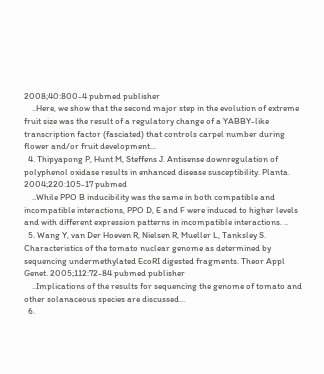2008;40:800-4 pubmed publisher
    ..Here, we show that the second major step in the evolution of extreme fruit size was the result of a regulatory change of a YABBY-like transcription factor (fasciated) that controls carpel number during flower and/or fruit development...
  4. Thipyapong P, Hunt M, Steffens J. Antisense downregulation of polyphenol oxidase results in enhanced disease susceptibility. Planta. 2004;220:105-17 pubmed
    ..While PPO B inducibility was the same in both compatible and incompatible interactions, PPO D, E and F were induced to higher levels and with different expression patterns in incompatible interactions. ..
  5. Wang Y, van Der Hoeven R, Nielsen R, Mueller L, Tanksley S. Characteristics of the tomato nuclear genome as determined by sequencing undermethylated EcoRI digested fragments. Theor Appl Genet. 2005;112:72-84 pubmed publisher
    ..Implications of the results for sequencing the genome of tomato and other solanaceous species are discussed...
  6.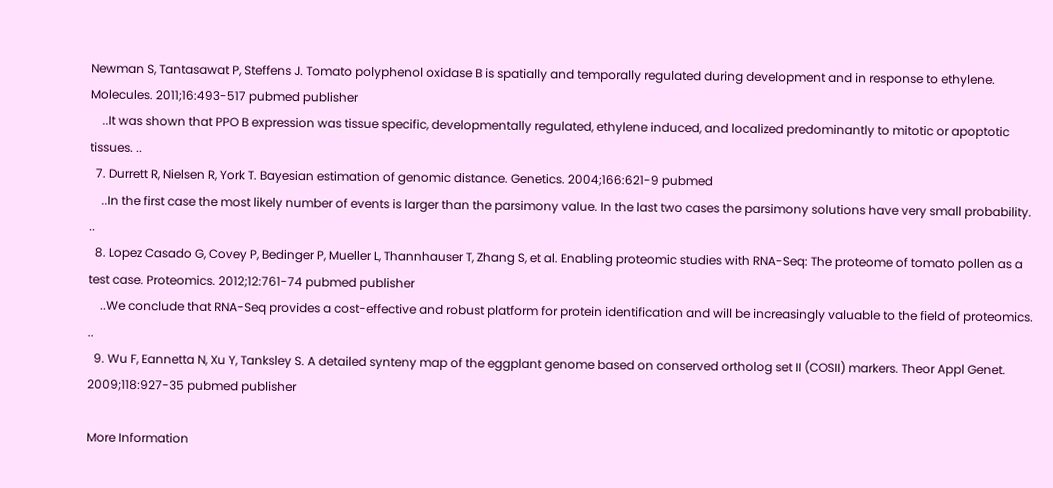Newman S, Tantasawat P, Steffens J. Tomato polyphenol oxidase B is spatially and temporally regulated during development and in response to ethylene. Molecules. 2011;16:493-517 pubmed publisher
    ..It was shown that PPO B expression was tissue specific, developmentally regulated, ethylene induced, and localized predominantly to mitotic or apoptotic tissues. ..
  7. Durrett R, Nielsen R, York T. Bayesian estimation of genomic distance. Genetics. 2004;166:621-9 pubmed
    ..In the first case the most likely number of events is larger than the parsimony value. In the last two cases the parsimony solutions have very small probability. ..
  8. Lopez Casado G, Covey P, Bedinger P, Mueller L, Thannhauser T, Zhang S, et al. Enabling proteomic studies with RNA-Seq: The proteome of tomato pollen as a test case. Proteomics. 2012;12:761-74 pubmed publisher
    ..We conclude that RNA-Seq provides a cost-effective and robust platform for protein identification and will be increasingly valuable to the field of proteomics. ..
  9. Wu F, Eannetta N, Xu Y, Tanksley S. A detailed synteny map of the eggplant genome based on conserved ortholog set II (COSII) markers. Theor Appl Genet. 2009;118:927-35 pubmed publisher

More Information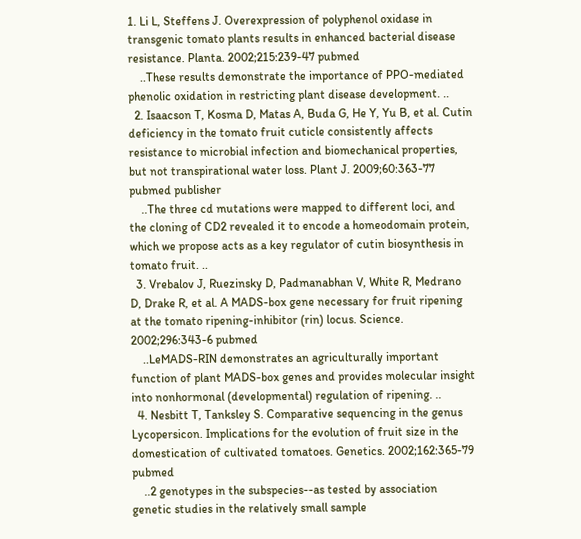1. Li L, Steffens J. Overexpression of polyphenol oxidase in transgenic tomato plants results in enhanced bacterial disease resistance. Planta. 2002;215:239-47 pubmed
    ..These results demonstrate the importance of PPO-mediated phenolic oxidation in restricting plant disease development. ..
  2. Isaacson T, Kosma D, Matas A, Buda G, He Y, Yu B, et al. Cutin deficiency in the tomato fruit cuticle consistently affects resistance to microbial infection and biomechanical properties, but not transpirational water loss. Plant J. 2009;60:363-77 pubmed publisher
    ..The three cd mutations were mapped to different loci, and the cloning of CD2 revealed it to encode a homeodomain protein, which we propose acts as a key regulator of cutin biosynthesis in tomato fruit. ..
  3. Vrebalov J, Ruezinsky D, Padmanabhan V, White R, Medrano D, Drake R, et al. A MADS-box gene necessary for fruit ripening at the tomato ripening-inhibitor (rin) locus. Science. 2002;296:343-6 pubmed
    ..LeMADS-RIN demonstrates an agriculturally important function of plant MADS-box genes and provides molecular insight into nonhormonal (developmental) regulation of ripening. ..
  4. Nesbitt T, Tanksley S. Comparative sequencing in the genus Lycopersicon. Implications for the evolution of fruit size in the domestication of cultivated tomatoes. Genetics. 2002;162:365-79 pubmed
    ..2 genotypes in the subspecies--as tested by association genetic studies in the relatively small sample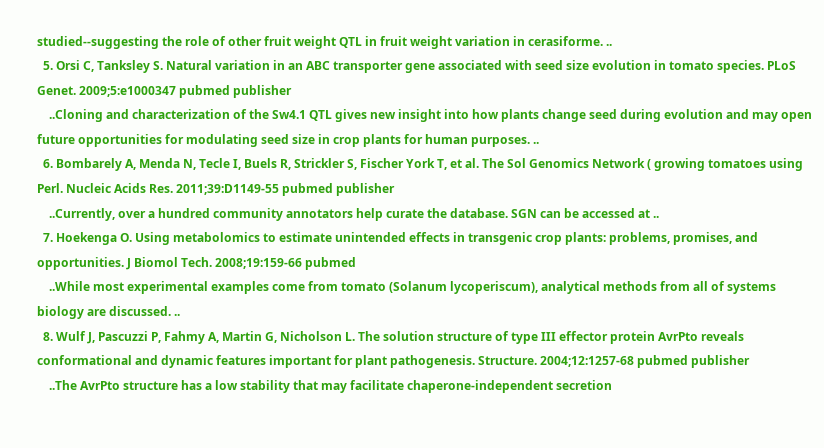studied--suggesting the role of other fruit weight QTL in fruit weight variation in cerasiforme. ..
  5. Orsi C, Tanksley S. Natural variation in an ABC transporter gene associated with seed size evolution in tomato species. PLoS Genet. 2009;5:e1000347 pubmed publisher
    ..Cloning and characterization of the Sw4.1 QTL gives new insight into how plants change seed during evolution and may open future opportunities for modulating seed size in crop plants for human purposes. ..
  6. Bombarely A, Menda N, Tecle I, Buels R, Strickler S, Fischer York T, et al. The Sol Genomics Network ( growing tomatoes using Perl. Nucleic Acids Res. 2011;39:D1149-55 pubmed publisher
    ..Currently, over a hundred community annotators help curate the database. SGN can be accessed at ..
  7. Hoekenga O. Using metabolomics to estimate unintended effects in transgenic crop plants: problems, promises, and opportunities. J Biomol Tech. 2008;19:159-66 pubmed
    ..While most experimental examples come from tomato (Solanum lycoperiscum), analytical methods from all of systems biology are discussed. ..
  8. Wulf J, Pascuzzi P, Fahmy A, Martin G, Nicholson L. The solution structure of type III effector protein AvrPto reveals conformational and dynamic features important for plant pathogenesis. Structure. 2004;12:1257-68 pubmed publisher
    ..The AvrPto structure has a low stability that may facilitate chaperone-independent secretion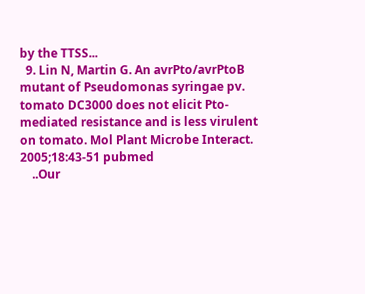by the TTSS...
  9. Lin N, Martin G. An avrPto/avrPtoB mutant of Pseudomonas syringae pv. tomato DC3000 does not elicit Pto-mediated resistance and is less virulent on tomato. Mol Plant Microbe Interact. 2005;18:43-51 pubmed
    ..Our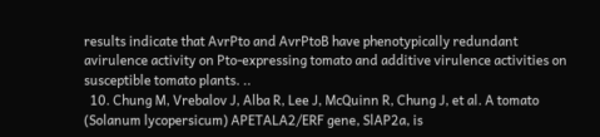results indicate that AvrPto and AvrPtoB have phenotypically redundant avirulence activity on Pto-expressing tomato and additive virulence activities on susceptible tomato plants. ..
  10. Chung M, Vrebalov J, Alba R, Lee J, McQuinn R, Chung J, et al. A tomato (Solanum lycopersicum) APETALA2/ERF gene, SlAP2a, is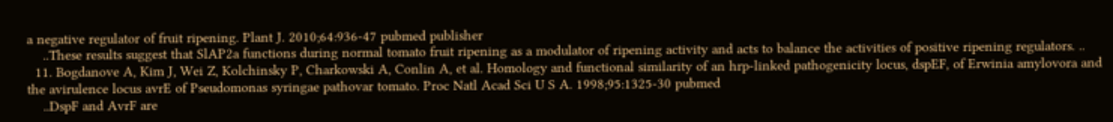a negative regulator of fruit ripening. Plant J. 2010;64:936-47 pubmed publisher
    ..These results suggest that SlAP2a functions during normal tomato fruit ripening as a modulator of ripening activity and acts to balance the activities of positive ripening regulators. ..
  11. Bogdanove A, Kim J, Wei Z, Kolchinsky P, Charkowski A, Conlin A, et al. Homology and functional similarity of an hrp-linked pathogenicity locus, dspEF, of Erwinia amylovora and the avirulence locus avrE of Pseudomonas syringae pathovar tomato. Proc Natl Acad Sci U S A. 1998;95:1325-30 pubmed
    ..DspF and AvrF are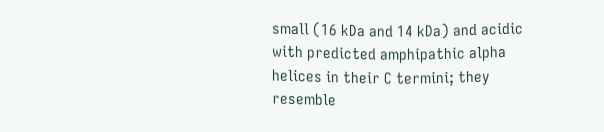small (16 kDa and 14 kDa) and acidic with predicted amphipathic alpha helices in their C termini; they resemble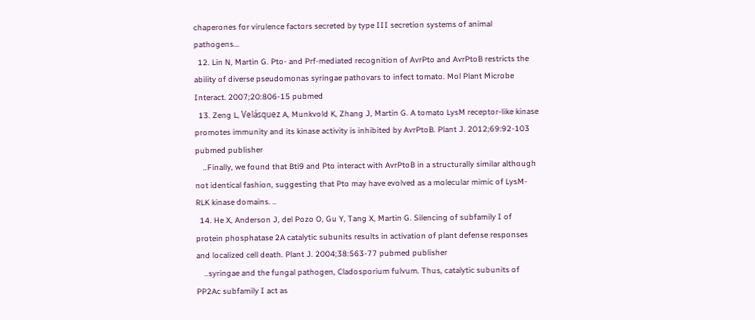chaperones for virulence factors secreted by type III secretion systems of animal pathogens...
  12. Lin N, Martin G. Pto- and Prf-mediated recognition of AvrPto and AvrPtoB restricts the ability of diverse pseudomonas syringae pathovars to infect tomato. Mol Plant Microbe Interact. 2007;20:806-15 pubmed
  13. Zeng L, Velásquez A, Munkvold K, Zhang J, Martin G. A tomato LysM receptor-like kinase promotes immunity and its kinase activity is inhibited by AvrPtoB. Plant J. 2012;69:92-103 pubmed publisher
    ..Finally, we found that Bti9 and Pto interact with AvrPtoB in a structurally similar although not identical fashion, suggesting that Pto may have evolved as a molecular mimic of LysM-RLK kinase domains. ..
  14. He X, Anderson J, del Pozo O, Gu Y, Tang X, Martin G. Silencing of subfamily I of protein phosphatase 2A catalytic subunits results in activation of plant defense responses and localized cell death. Plant J. 2004;38:563-77 pubmed publisher
    ..syringae and the fungal pathogen, Cladosporium fulvum. Thus, catalytic subunits of PP2Ac subfamily I act as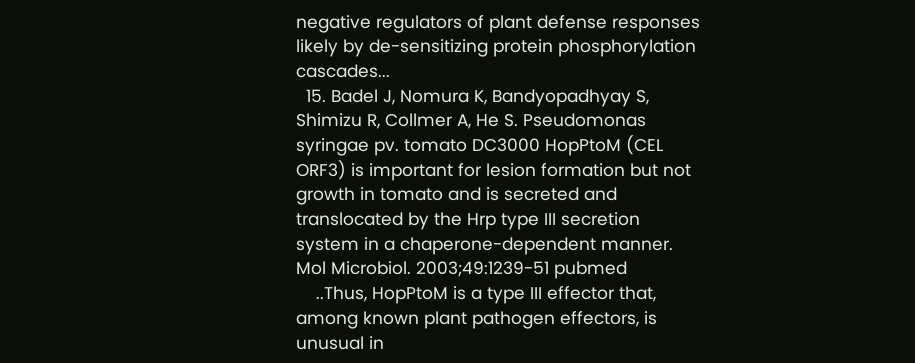negative regulators of plant defense responses likely by de-sensitizing protein phosphorylation cascades...
  15. Badel J, Nomura K, Bandyopadhyay S, Shimizu R, Collmer A, He S. Pseudomonas syringae pv. tomato DC3000 HopPtoM (CEL ORF3) is important for lesion formation but not growth in tomato and is secreted and translocated by the Hrp type III secretion system in a chaperone-dependent manner. Mol Microbiol. 2003;49:1239-51 pubmed
    ..Thus, HopPtoM is a type III effector that, among known plant pathogen effectors, is unusual in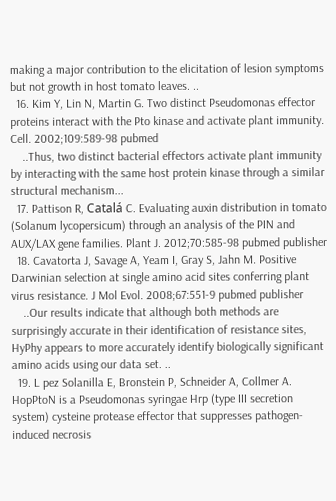making a major contribution to the elicitation of lesion symptoms but not growth in host tomato leaves. ..
  16. Kim Y, Lin N, Martin G. Two distinct Pseudomonas effector proteins interact with the Pto kinase and activate plant immunity. Cell. 2002;109:589-98 pubmed
    ..Thus, two distinct bacterial effectors activate plant immunity by interacting with the same host protein kinase through a similar structural mechanism...
  17. Pattison R, Catalá C. Evaluating auxin distribution in tomato (Solanum lycopersicum) through an analysis of the PIN and AUX/LAX gene families. Plant J. 2012;70:585-98 pubmed publisher
  18. Cavatorta J, Savage A, Yeam I, Gray S, Jahn M. Positive Darwinian selection at single amino acid sites conferring plant virus resistance. J Mol Evol. 2008;67:551-9 pubmed publisher
    ..Our results indicate that although both methods are surprisingly accurate in their identification of resistance sites, HyPhy appears to more accurately identify biologically significant amino acids using our data set. ..
  19. L pez Solanilla E, Bronstein P, Schneider A, Collmer A. HopPtoN is a Pseudomonas syringae Hrp (type III secretion system) cysteine protease effector that suppresses pathogen-induced necrosis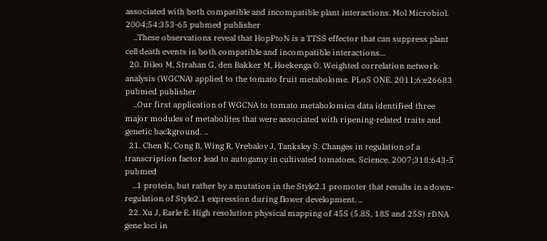associated with both compatible and incompatible plant interactions. Mol Microbiol. 2004;54:353-65 pubmed publisher
    ..These observations reveal that HopPtoN is a TTSS effector that can suppress plant cell death events in both compatible and incompatible interactions...
  20. Dileo M, Strahan G, den Bakker M, Hoekenga O. Weighted correlation network analysis (WGCNA) applied to the tomato fruit metabolome. PLoS ONE. 2011;6:e26683 pubmed publisher
    ..Our first application of WGCNA to tomato metabolomics data identified three major modules of metabolites that were associated with ripening-related traits and genetic background. ..
  21. Chen K, Cong B, Wing R, Vrebalov J, Tanksley S. Changes in regulation of a transcription factor lead to autogamy in cultivated tomatoes. Science. 2007;318:643-5 pubmed
    ..1 protein, but rather by a mutation in the Style2.1 promoter that results in a down-regulation of Style2.1 expression during flower development. ..
  22. Xu J, Earle E. High resolution physical mapping of 45S (5.8S, 18S and 25S) rDNA gene loci in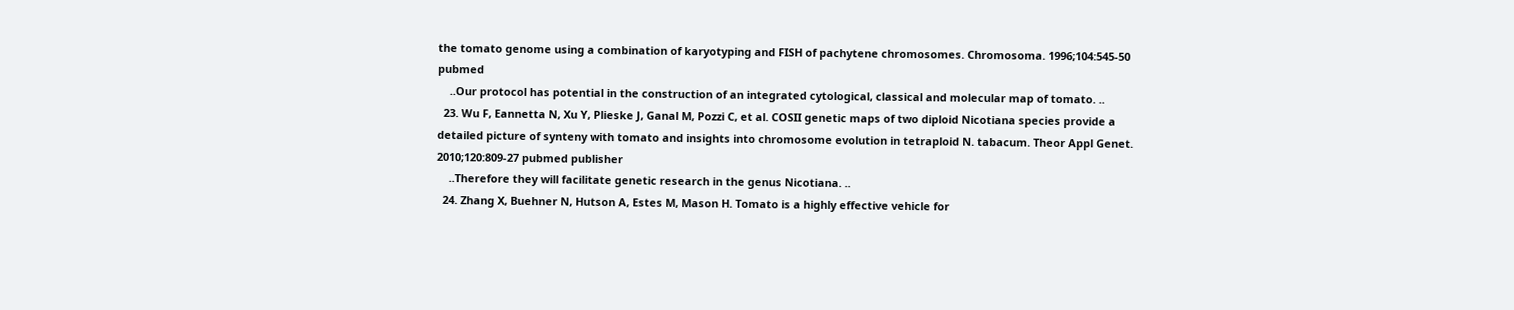the tomato genome using a combination of karyotyping and FISH of pachytene chromosomes. Chromosoma. 1996;104:545-50 pubmed
    ..Our protocol has potential in the construction of an integrated cytological, classical and molecular map of tomato. ..
  23. Wu F, Eannetta N, Xu Y, Plieske J, Ganal M, Pozzi C, et al. COSII genetic maps of two diploid Nicotiana species provide a detailed picture of synteny with tomato and insights into chromosome evolution in tetraploid N. tabacum. Theor Appl Genet. 2010;120:809-27 pubmed publisher
    ..Therefore they will facilitate genetic research in the genus Nicotiana. ..
  24. Zhang X, Buehner N, Hutson A, Estes M, Mason H. Tomato is a highly effective vehicle for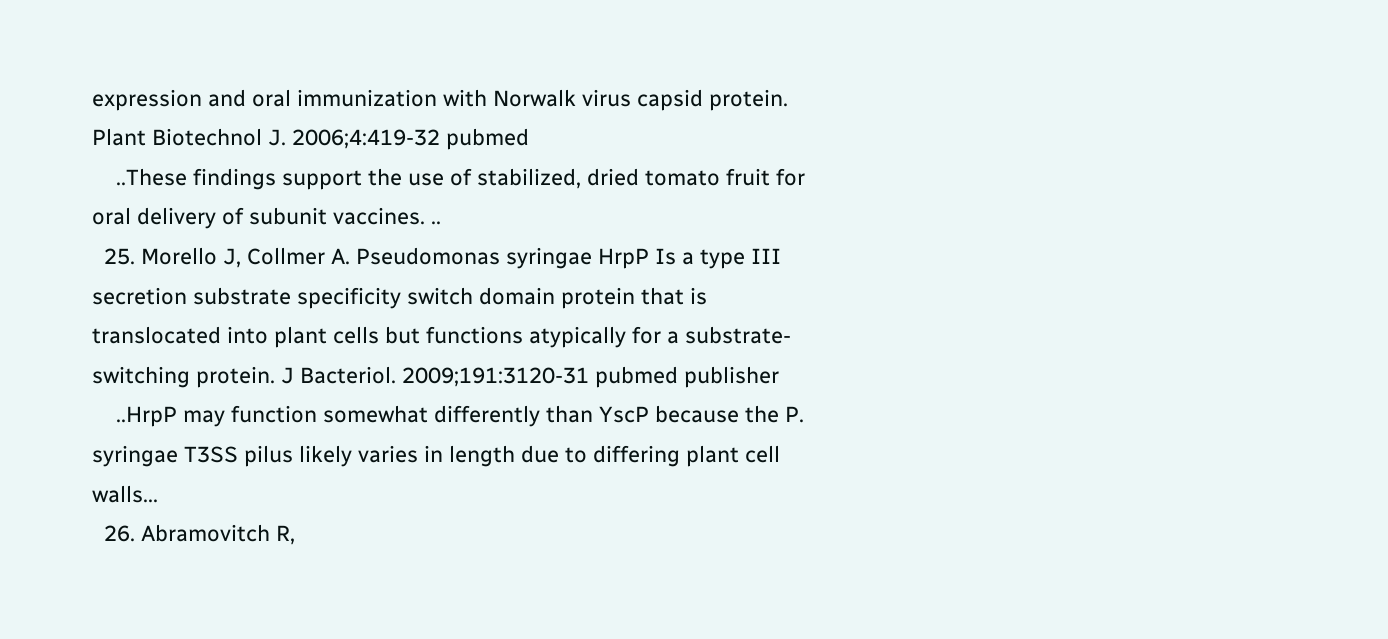expression and oral immunization with Norwalk virus capsid protein. Plant Biotechnol J. 2006;4:419-32 pubmed
    ..These findings support the use of stabilized, dried tomato fruit for oral delivery of subunit vaccines. ..
  25. Morello J, Collmer A. Pseudomonas syringae HrpP Is a type III secretion substrate specificity switch domain protein that is translocated into plant cells but functions atypically for a substrate-switching protein. J Bacteriol. 2009;191:3120-31 pubmed publisher
    ..HrpP may function somewhat differently than YscP because the P. syringae T3SS pilus likely varies in length due to differing plant cell walls...
  26. Abramovitch R,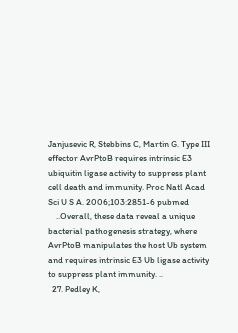Janjusevic R, Stebbins C, Martin G. Type III effector AvrPtoB requires intrinsic E3 ubiquitin ligase activity to suppress plant cell death and immunity. Proc Natl Acad Sci U S A. 2006;103:2851-6 pubmed
    ..Overall, these data reveal a unique bacterial pathogenesis strategy, where AvrPtoB manipulates the host Ub system and requires intrinsic E3 Ub ligase activity to suppress plant immunity. ..
  27. Pedley K,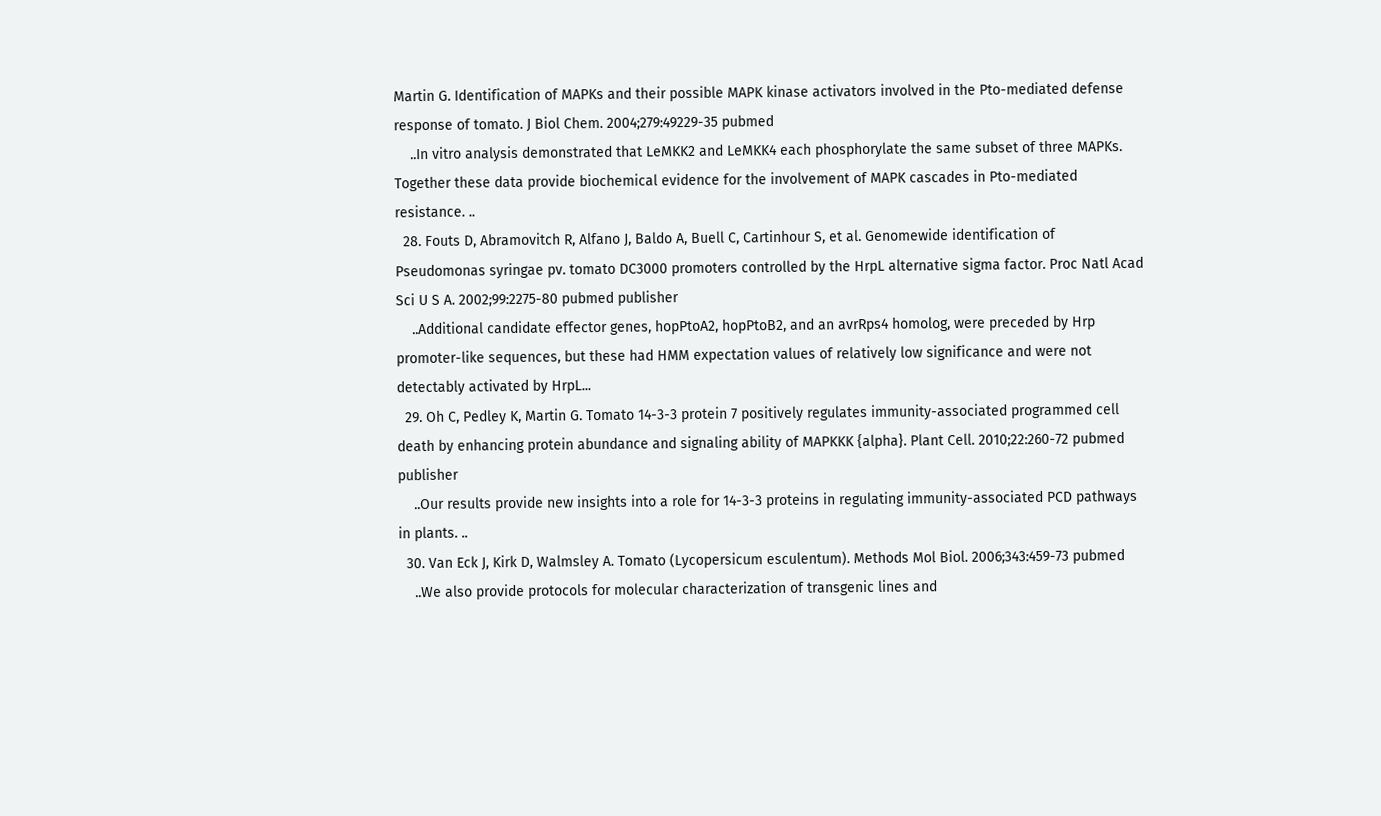Martin G. Identification of MAPKs and their possible MAPK kinase activators involved in the Pto-mediated defense response of tomato. J Biol Chem. 2004;279:49229-35 pubmed
    ..In vitro analysis demonstrated that LeMKK2 and LeMKK4 each phosphorylate the same subset of three MAPKs. Together these data provide biochemical evidence for the involvement of MAPK cascades in Pto-mediated resistance. ..
  28. Fouts D, Abramovitch R, Alfano J, Baldo A, Buell C, Cartinhour S, et al. Genomewide identification of Pseudomonas syringae pv. tomato DC3000 promoters controlled by the HrpL alternative sigma factor. Proc Natl Acad Sci U S A. 2002;99:2275-80 pubmed publisher
    ..Additional candidate effector genes, hopPtoA2, hopPtoB2, and an avrRps4 homolog, were preceded by Hrp promoter-like sequences, but these had HMM expectation values of relatively low significance and were not detectably activated by HrpL...
  29. Oh C, Pedley K, Martin G. Tomato 14-3-3 protein 7 positively regulates immunity-associated programmed cell death by enhancing protein abundance and signaling ability of MAPKKK {alpha}. Plant Cell. 2010;22:260-72 pubmed publisher
    ..Our results provide new insights into a role for 14-3-3 proteins in regulating immunity-associated PCD pathways in plants. ..
  30. Van Eck J, Kirk D, Walmsley A. Tomato (Lycopersicum esculentum). Methods Mol Biol. 2006;343:459-73 pubmed
    ..We also provide protocols for molecular characterization of transgenic lines and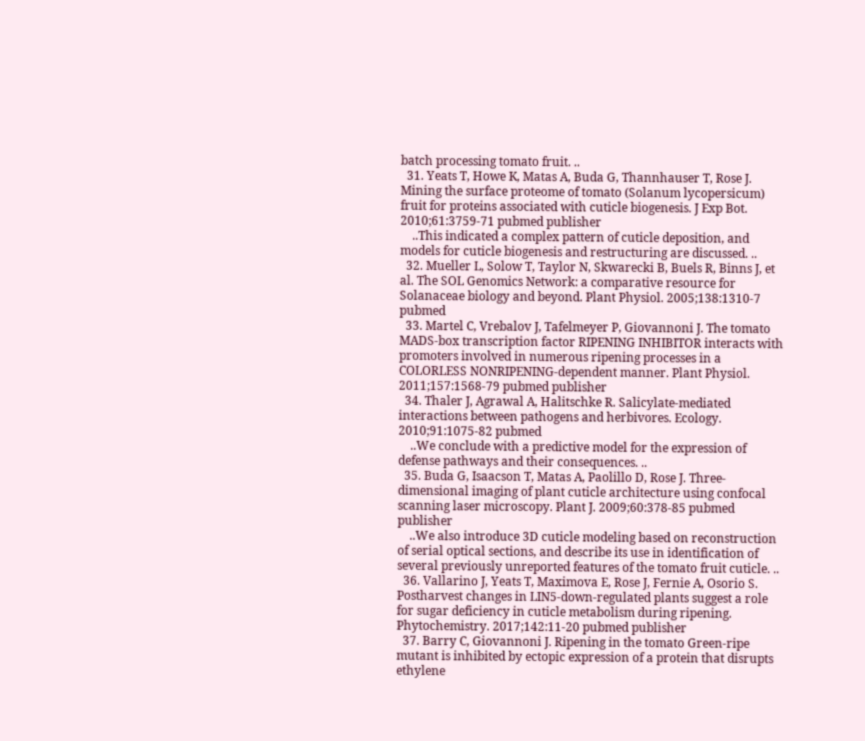batch processing tomato fruit. ..
  31. Yeats T, Howe K, Matas A, Buda G, Thannhauser T, Rose J. Mining the surface proteome of tomato (Solanum lycopersicum) fruit for proteins associated with cuticle biogenesis. J Exp Bot. 2010;61:3759-71 pubmed publisher
    ..This indicated a complex pattern of cuticle deposition, and models for cuticle biogenesis and restructuring are discussed. ..
  32. Mueller L, Solow T, Taylor N, Skwarecki B, Buels R, Binns J, et al. The SOL Genomics Network: a comparative resource for Solanaceae biology and beyond. Plant Physiol. 2005;138:1310-7 pubmed
  33. Martel C, Vrebalov J, Tafelmeyer P, Giovannoni J. The tomato MADS-box transcription factor RIPENING INHIBITOR interacts with promoters involved in numerous ripening processes in a COLORLESS NONRIPENING-dependent manner. Plant Physiol. 2011;157:1568-79 pubmed publisher
  34. Thaler J, Agrawal A, Halitschke R. Salicylate-mediated interactions between pathogens and herbivores. Ecology. 2010;91:1075-82 pubmed
    ..We conclude with a predictive model for the expression of defense pathways and their consequences. ..
  35. Buda G, Isaacson T, Matas A, Paolillo D, Rose J. Three-dimensional imaging of plant cuticle architecture using confocal scanning laser microscopy. Plant J. 2009;60:378-85 pubmed publisher
    ..We also introduce 3D cuticle modeling based on reconstruction of serial optical sections, and describe its use in identification of several previously unreported features of the tomato fruit cuticle. ..
  36. Vallarino J, Yeats T, Maximova E, Rose J, Fernie A, Osorio S. Postharvest changes in LIN5-down-regulated plants suggest a role for sugar deficiency in cuticle metabolism during ripening. Phytochemistry. 2017;142:11-20 pubmed publisher
  37. Barry C, Giovannoni J. Ripening in the tomato Green-ripe mutant is inhibited by ectopic expression of a protein that disrupts ethylene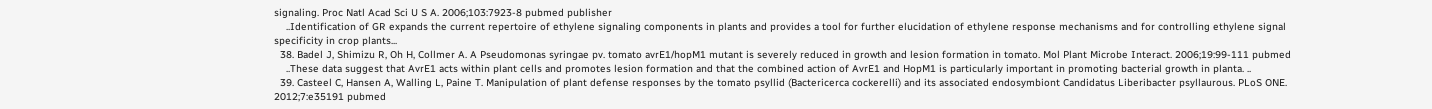signaling. Proc Natl Acad Sci U S A. 2006;103:7923-8 pubmed publisher
    ..Identification of GR expands the current repertoire of ethylene signaling components in plants and provides a tool for further elucidation of ethylene response mechanisms and for controlling ethylene signal specificity in crop plants...
  38. Badel J, Shimizu R, Oh H, Collmer A. A Pseudomonas syringae pv. tomato avrE1/hopM1 mutant is severely reduced in growth and lesion formation in tomato. Mol Plant Microbe Interact. 2006;19:99-111 pubmed
    ..These data suggest that AvrE1 acts within plant cells and promotes lesion formation and that the combined action of AvrE1 and HopM1 is particularly important in promoting bacterial growth in planta. ..
  39. Casteel C, Hansen A, Walling L, Paine T. Manipulation of plant defense responses by the tomato psyllid (Bactericerca cockerelli) and its associated endosymbiont Candidatus Liberibacter psyllaurous. PLoS ONE. 2012;7:e35191 pubmed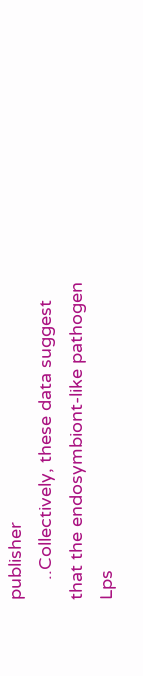publisher
    ..Collectively, these data suggest that the endosymbiont-like pathogen Lps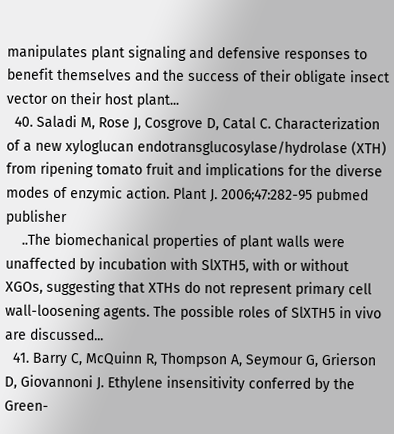manipulates plant signaling and defensive responses to benefit themselves and the success of their obligate insect vector on their host plant...
  40. Saladi M, Rose J, Cosgrove D, Catal C. Characterization of a new xyloglucan endotransglucosylase/hydrolase (XTH) from ripening tomato fruit and implications for the diverse modes of enzymic action. Plant J. 2006;47:282-95 pubmed publisher
    ..The biomechanical properties of plant walls were unaffected by incubation with SlXTH5, with or without XGOs, suggesting that XTHs do not represent primary cell wall-loosening agents. The possible roles of SlXTH5 in vivo are discussed...
  41. Barry C, McQuinn R, Thompson A, Seymour G, Grierson D, Giovannoni J. Ethylene insensitivity conferred by the Green-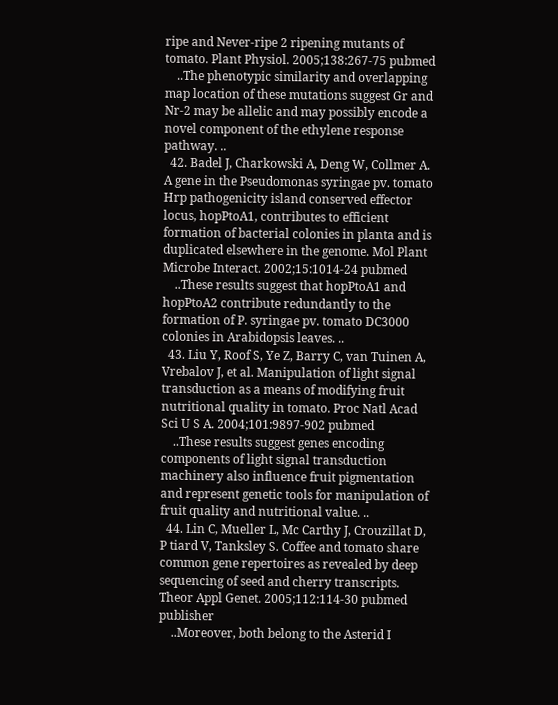ripe and Never-ripe 2 ripening mutants of tomato. Plant Physiol. 2005;138:267-75 pubmed
    ..The phenotypic similarity and overlapping map location of these mutations suggest Gr and Nr-2 may be allelic and may possibly encode a novel component of the ethylene response pathway. ..
  42. Badel J, Charkowski A, Deng W, Collmer A. A gene in the Pseudomonas syringae pv. tomato Hrp pathogenicity island conserved effector locus, hopPtoA1, contributes to efficient formation of bacterial colonies in planta and is duplicated elsewhere in the genome. Mol Plant Microbe Interact. 2002;15:1014-24 pubmed
    ..These results suggest that hopPtoA1 and hopPtoA2 contribute redundantly to the formation of P. syringae pv. tomato DC3000 colonies in Arabidopsis leaves. ..
  43. Liu Y, Roof S, Ye Z, Barry C, van Tuinen A, Vrebalov J, et al. Manipulation of light signal transduction as a means of modifying fruit nutritional quality in tomato. Proc Natl Acad Sci U S A. 2004;101:9897-902 pubmed
    ..These results suggest genes encoding components of light signal transduction machinery also influence fruit pigmentation and represent genetic tools for manipulation of fruit quality and nutritional value. ..
  44. Lin C, Mueller L, Mc Carthy J, Crouzillat D, P tiard V, Tanksley S. Coffee and tomato share common gene repertoires as revealed by deep sequencing of seed and cherry transcripts. Theor Appl Genet. 2005;112:114-30 pubmed publisher
    ..Moreover, both belong to the Asterid I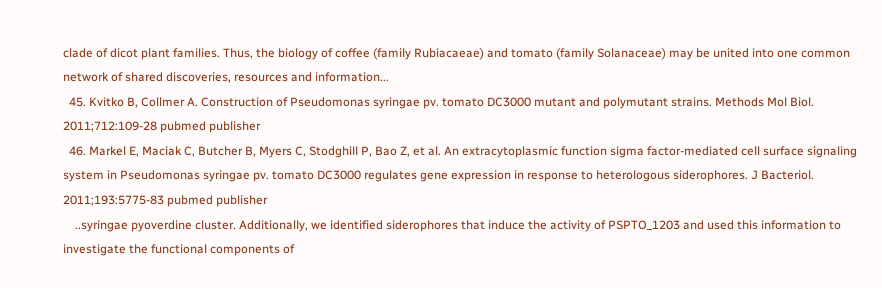clade of dicot plant families. Thus, the biology of coffee (family Rubiacaeae) and tomato (family Solanaceae) may be united into one common network of shared discoveries, resources and information...
  45. Kvitko B, Collmer A. Construction of Pseudomonas syringae pv. tomato DC3000 mutant and polymutant strains. Methods Mol Biol. 2011;712:109-28 pubmed publisher
  46. Markel E, Maciak C, Butcher B, Myers C, Stodghill P, Bao Z, et al. An extracytoplasmic function sigma factor-mediated cell surface signaling system in Pseudomonas syringae pv. tomato DC3000 regulates gene expression in response to heterologous siderophores. J Bacteriol. 2011;193:5775-83 pubmed publisher
    ..syringae pyoverdine cluster. Additionally, we identified siderophores that induce the activity of PSPTO_1203 and used this information to investigate the functional components of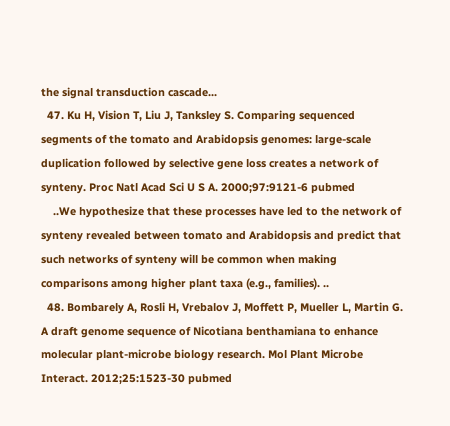the signal transduction cascade...
  47. Ku H, Vision T, Liu J, Tanksley S. Comparing sequenced segments of the tomato and Arabidopsis genomes: large-scale duplication followed by selective gene loss creates a network of synteny. Proc Natl Acad Sci U S A. 2000;97:9121-6 pubmed
    ..We hypothesize that these processes have led to the network of synteny revealed between tomato and Arabidopsis and predict that such networks of synteny will be common when making comparisons among higher plant taxa (e.g., families). ..
  48. Bombarely A, Rosli H, Vrebalov J, Moffett P, Mueller L, Martin G. A draft genome sequence of Nicotiana benthamiana to enhance molecular plant-microbe biology research. Mol Plant Microbe Interact. 2012;25:1523-30 pubmed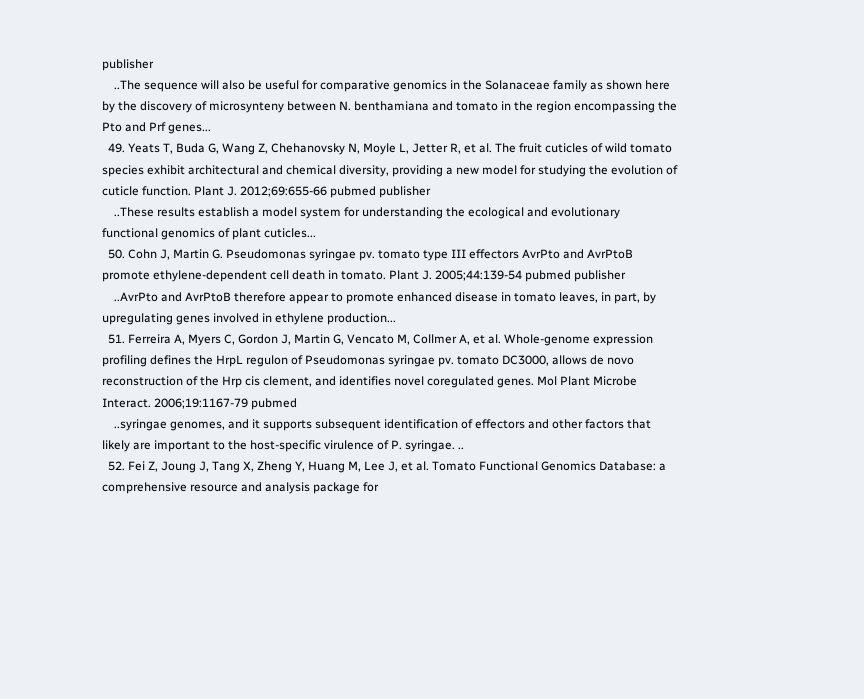publisher
    ..The sequence will also be useful for comparative genomics in the Solanaceae family as shown here by the discovery of microsynteny between N. benthamiana and tomato in the region encompassing the Pto and Prf genes...
  49. Yeats T, Buda G, Wang Z, Chehanovsky N, Moyle L, Jetter R, et al. The fruit cuticles of wild tomato species exhibit architectural and chemical diversity, providing a new model for studying the evolution of cuticle function. Plant J. 2012;69:655-66 pubmed publisher
    ..These results establish a model system for understanding the ecological and evolutionary functional genomics of plant cuticles...
  50. Cohn J, Martin G. Pseudomonas syringae pv. tomato type III effectors AvrPto and AvrPtoB promote ethylene-dependent cell death in tomato. Plant J. 2005;44:139-54 pubmed publisher
    ..AvrPto and AvrPtoB therefore appear to promote enhanced disease in tomato leaves, in part, by upregulating genes involved in ethylene production...
  51. Ferreira A, Myers C, Gordon J, Martin G, Vencato M, Collmer A, et al. Whole-genome expression profiling defines the HrpL regulon of Pseudomonas syringae pv. tomato DC3000, allows de novo reconstruction of the Hrp cis clement, and identifies novel coregulated genes. Mol Plant Microbe Interact. 2006;19:1167-79 pubmed
    ..syringae genomes, and it supports subsequent identification of effectors and other factors that likely are important to the host-specific virulence of P. syringae. ..
  52. Fei Z, Joung J, Tang X, Zheng Y, Huang M, Lee J, et al. Tomato Functional Genomics Database: a comprehensive resource and analysis package for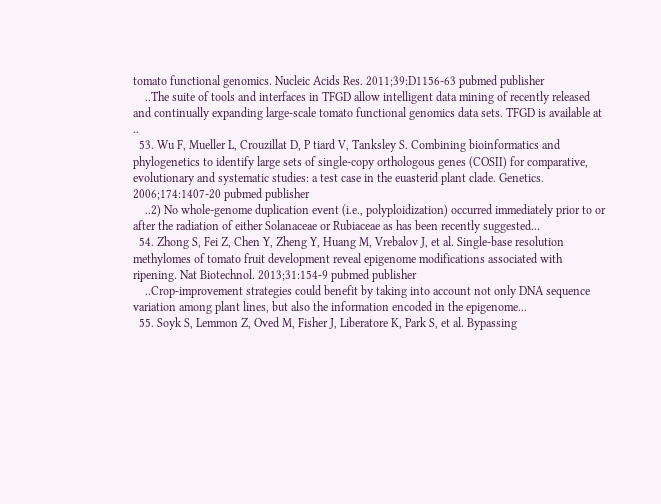tomato functional genomics. Nucleic Acids Res. 2011;39:D1156-63 pubmed publisher
    ..The suite of tools and interfaces in TFGD allow intelligent data mining of recently released and continually expanding large-scale tomato functional genomics data sets. TFGD is available at ..
  53. Wu F, Mueller L, Crouzillat D, P tiard V, Tanksley S. Combining bioinformatics and phylogenetics to identify large sets of single-copy orthologous genes (COSII) for comparative, evolutionary and systematic studies: a test case in the euasterid plant clade. Genetics. 2006;174:1407-20 pubmed publisher
    ..2) No whole-genome duplication event (i.e., polyploidization) occurred immediately prior to or after the radiation of either Solanaceae or Rubiaceae as has been recently suggested...
  54. Zhong S, Fei Z, Chen Y, Zheng Y, Huang M, Vrebalov J, et al. Single-base resolution methylomes of tomato fruit development reveal epigenome modifications associated with ripening. Nat Biotechnol. 2013;31:154-9 pubmed publisher
    ..Crop-improvement strategies could benefit by taking into account not only DNA sequence variation among plant lines, but also the information encoded in the epigenome...
  55. Soyk S, Lemmon Z, Oved M, Fisher J, Liberatore K, Park S, et al. Bypassing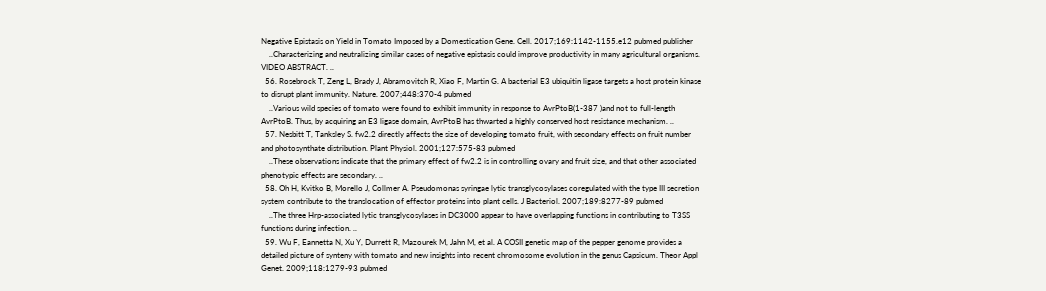Negative Epistasis on Yield in Tomato Imposed by a Domestication Gene. Cell. 2017;169:1142-1155.e12 pubmed publisher
    ..Characterizing and neutralizing similar cases of negative epistasis could improve productivity in many agricultural organisms. VIDEO ABSTRACT. ..
  56. Rosebrock T, Zeng L, Brady J, Abramovitch R, Xiao F, Martin G. A bacterial E3 ubiquitin ligase targets a host protein kinase to disrupt plant immunity. Nature. 2007;448:370-4 pubmed
    ..Various wild species of tomato were found to exhibit immunity in response to AvrPtoB(1-387 )and not to full-length AvrPtoB. Thus, by acquiring an E3 ligase domain, AvrPtoB has thwarted a highly conserved host resistance mechanism. ..
  57. Nesbitt T, Tanksley S. fw2.2 directly affects the size of developing tomato fruit, with secondary effects on fruit number and photosynthate distribution. Plant Physiol. 2001;127:575-83 pubmed
    ..These observations indicate that the primary effect of fw2.2 is in controlling ovary and fruit size, and that other associated phenotypic effects are secondary. ..
  58. Oh H, Kvitko B, Morello J, Collmer A. Pseudomonas syringae lytic transglycosylases coregulated with the type III secretion system contribute to the translocation of effector proteins into plant cells. J Bacteriol. 2007;189:8277-89 pubmed
    ..The three Hrp-associated lytic transglycosylases in DC3000 appear to have overlapping functions in contributing to T3SS functions during infection. ..
  59. Wu F, Eannetta N, Xu Y, Durrett R, Mazourek M, Jahn M, et al. A COSII genetic map of the pepper genome provides a detailed picture of synteny with tomato and new insights into recent chromosome evolution in the genus Capsicum. Theor Appl Genet. 2009;118:1279-93 pubmed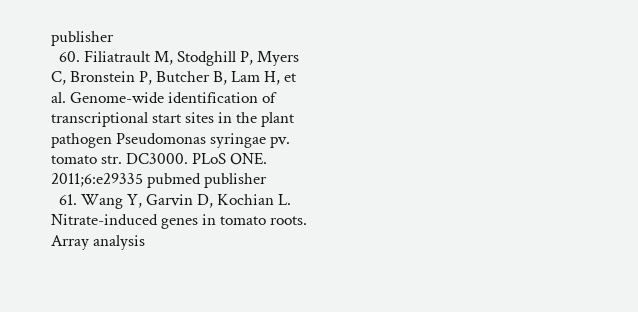publisher
  60. Filiatrault M, Stodghill P, Myers C, Bronstein P, Butcher B, Lam H, et al. Genome-wide identification of transcriptional start sites in the plant pathogen Pseudomonas syringae pv. tomato str. DC3000. PLoS ONE. 2011;6:e29335 pubmed publisher
  61. Wang Y, Garvin D, Kochian L. Nitrate-induced genes in tomato roots. Array analysis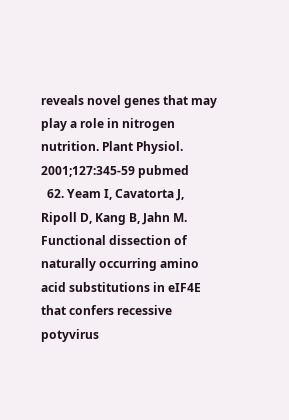reveals novel genes that may play a role in nitrogen nutrition. Plant Physiol. 2001;127:345-59 pubmed
  62. Yeam I, Cavatorta J, Ripoll D, Kang B, Jahn M. Functional dissection of naturally occurring amino acid substitutions in eIF4E that confers recessive potyvirus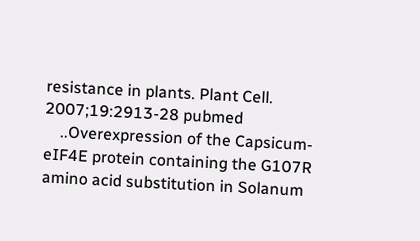resistance in plants. Plant Cell. 2007;19:2913-28 pubmed
    ..Overexpression of the Capsicum-eIF4E protein containing the G107R amino acid substitution in Solanum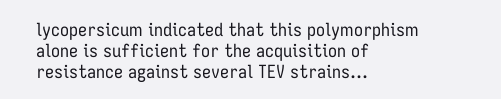lycopersicum indicated that this polymorphism alone is sufficient for the acquisition of resistance against several TEV strains...